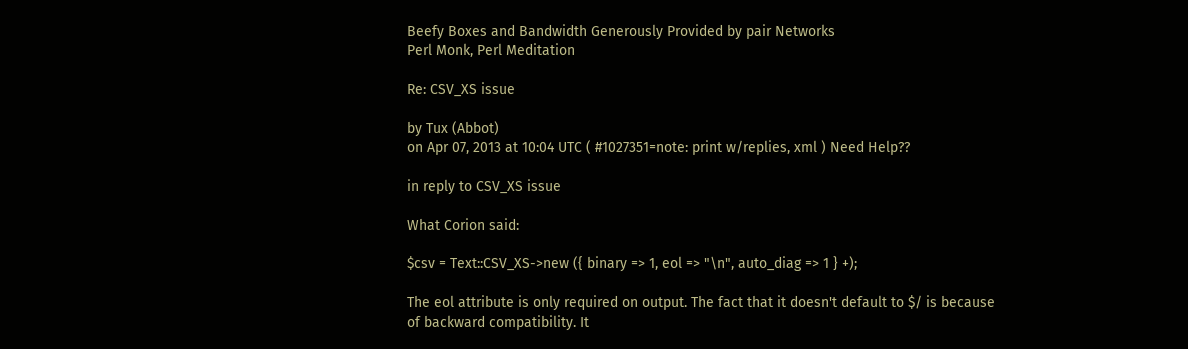Beefy Boxes and Bandwidth Generously Provided by pair Networks
Perl Monk, Perl Meditation

Re: CSV_XS issue

by Tux (Abbot)
on Apr 07, 2013 at 10:04 UTC ( #1027351=note: print w/replies, xml ) Need Help??

in reply to CSV_XS issue

What Corion said:

$csv = Text::CSV_XS->new ({ binary => 1, eol => "\n", auto_diag => 1 } +);

The eol attribute is only required on output. The fact that it doesn't default to $/ is because of backward compatibility. It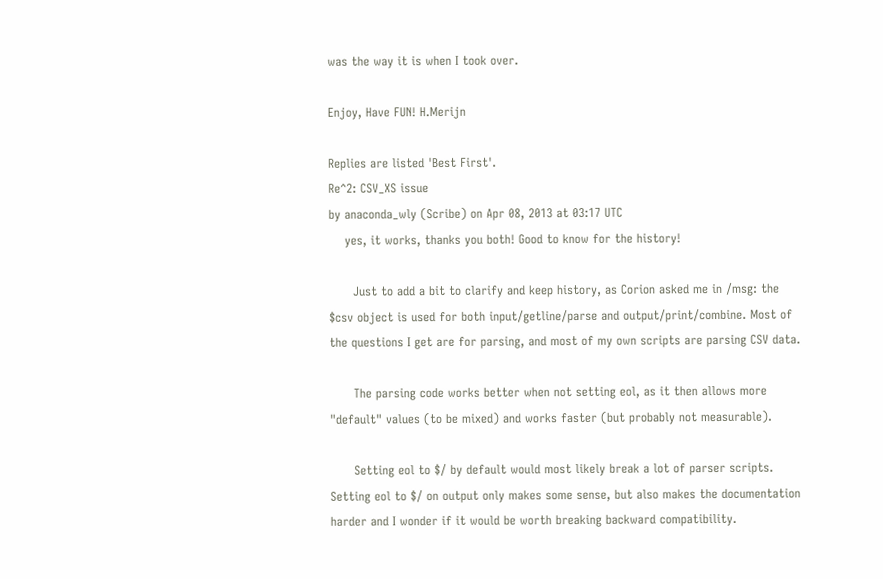was the way it is when I took over.

Enjoy, Have FUN! H.Merijn

Replies are listed 'Best First'.
Re^2: CSV_XS issue
by anaconda_wly (Scribe) on Apr 08, 2013 at 03:17 UTC
    yes, it works, thanks you both! Good to know for the history!

      Just to add a bit to clarify and keep history, as Corion asked me in /msg: the $csv object is used for both input/getline/parse and output/print/combine. Most of the questions I get are for parsing, and most of my own scripts are parsing CSV data.

      The parsing code works better when not setting eol, as it then allows more "default" values (to be mixed) and works faster (but probably not measurable).

      Setting eol to $/ by default would most likely break a lot of parser scripts. Setting eol to $/ on output only makes some sense, but also makes the documentation harder and I wonder if it would be worth breaking backward compatibility.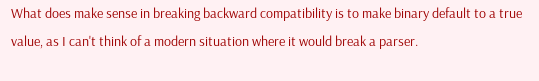What does make sense in breaking backward compatibility is to make binary default to a true value, as I can't think of a modern situation where it would break a parser.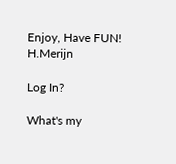Enjoy, Have FUN! H.Merijn

Log In?

What's my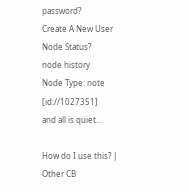password?
Create A New User
Node Status?
node history
Node Type: note [id://1027351]
and all is quiet...

How do I use this? | Other CB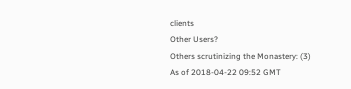clients
Other Users?
Others scrutinizing the Monastery: (3)
As of 2018-04-22 09:52 GMT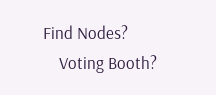Find Nodes?
    Voting Booth?